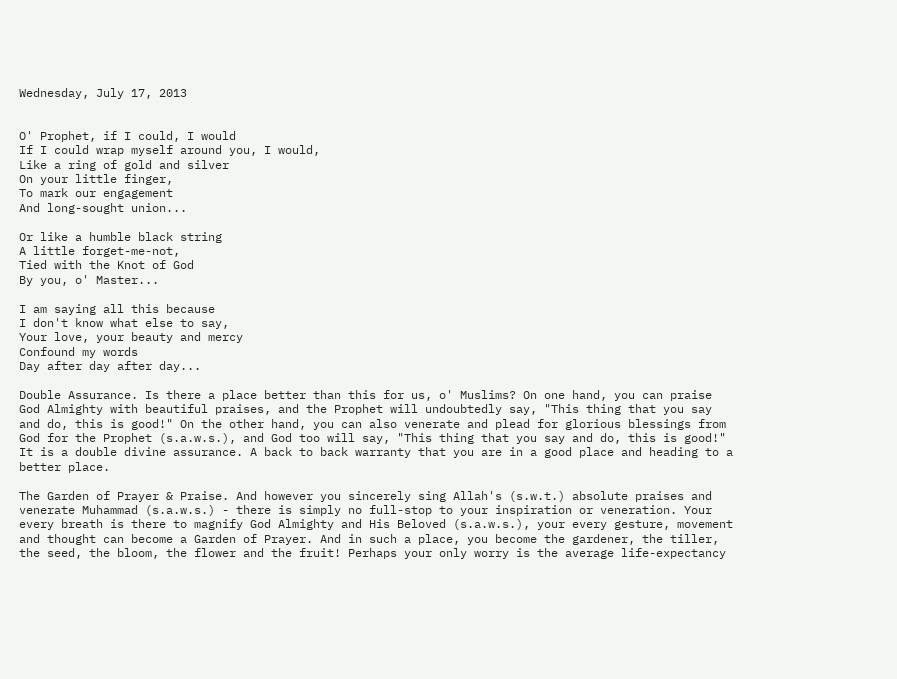Wednesday, July 17, 2013


O' Prophet, if I could, I would
If I could wrap myself around you, I would,
Like a ring of gold and silver
On your little finger,
To mark our engagement
And long-sought union...

Or like a humble black string
A little forget-me-not,
Tied with the Knot of God
By you, o' Master...

I am saying all this because
I don't know what else to say,
Your love, your beauty and mercy
Confound my words
Day after day after day...

Double Assurance. Is there a place better than this for us, o' Muslims? On one hand, you can praise God Almighty with beautiful praises, and the Prophet will undoubtedly say, "This thing that you say and do, this is good!" On the other hand, you can also venerate and plead for glorious blessings from God for the Prophet (s.a.w.s.), and God too will say, "This thing that you say and do, this is good!" It is a double divine assurance. A back to back warranty that you are in a good place and heading to a better place.

The Garden of Prayer & Praise. And however you sincerely sing Allah's (s.w.t.) absolute praises and venerate Muhammad (s.a.w.s.) - there is simply no full-stop to your inspiration or veneration. Your every breath is there to magnify God Almighty and His Beloved (s.a.w.s.), your every gesture, movement and thought can become a Garden of Prayer. And in such a place, you become the gardener, the tiller, the seed, the bloom, the flower and the fruit! Perhaps your only worry is the average life-expectancy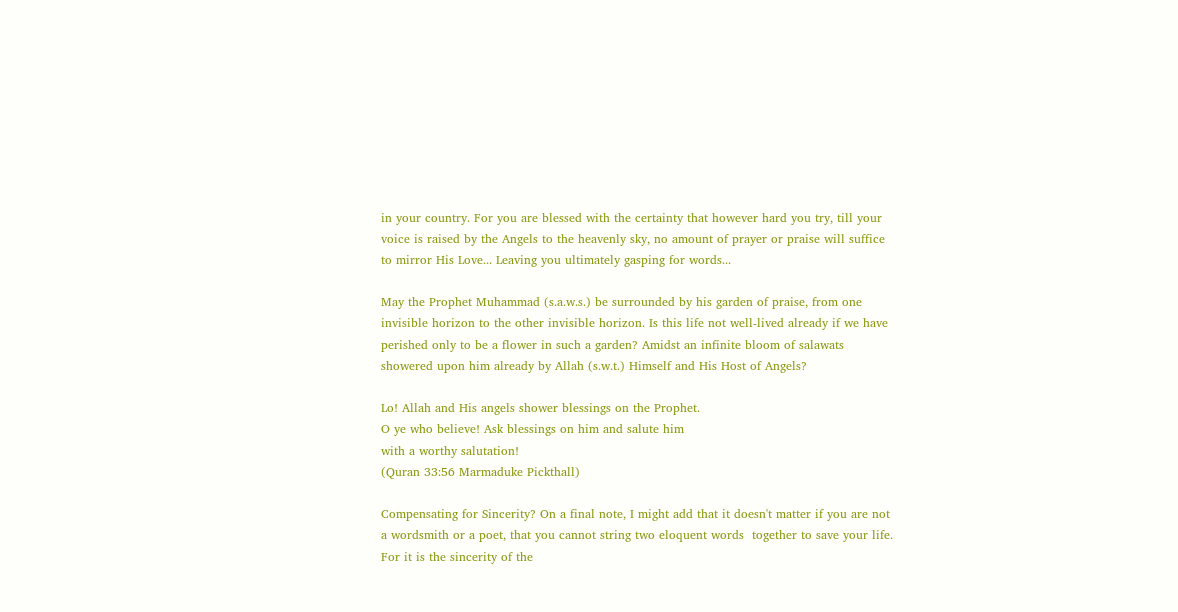in your country. For you are blessed with the certainty that however hard you try, till your voice is raised by the Angels to the heavenly sky, no amount of prayer or praise will suffice to mirror His Love... Leaving you ultimately gasping for words...

May the Prophet Muhammad (s.a.w.s.) be surrounded by his garden of praise, from one invisible horizon to the other invisible horizon. Is this life not well-lived already if we have perished only to be a flower in such a garden? Amidst an infinite bloom of salawats showered upon him already by Allah (s.w.t.) Himself and His Host of Angels?

Lo! Allah and His angels shower blessings on the Prophet.
O ye who believe! Ask blessings on him and salute him
with a worthy salutation!
(Quran 33:56 Marmaduke Pickthall)

Compensating for Sincerity? On a final note, I might add that it doesn't matter if you are not a wordsmith or a poet, that you cannot string two eloquent words  together to save your life. For it is the sincerity of the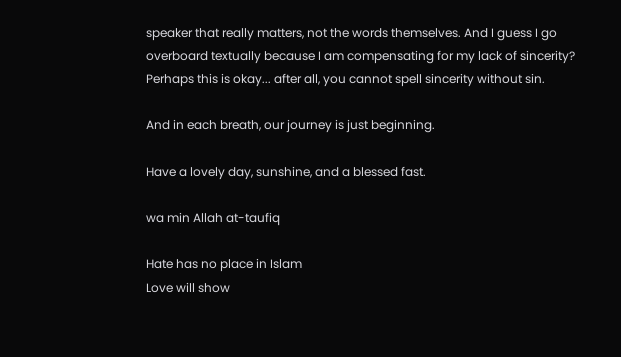speaker that really matters, not the words themselves. And I guess I go overboard textually because I am compensating for my lack of sincerity? Perhaps this is okay... after all, you cannot spell sincerity without sin.

And in each breath, our journey is just beginning.

Have a lovely day, sunshine, and a blessed fast.

wa min Allah at-taufiq

Hate has no place in Islam
Love will show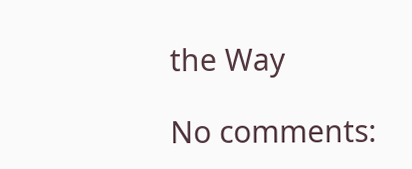the Way

No comments: